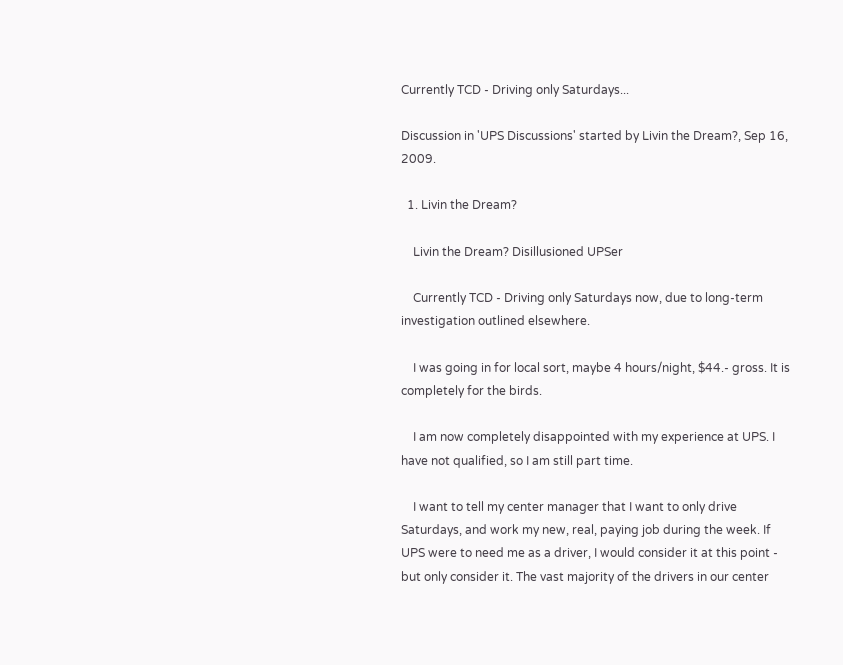Currently TCD - Driving only Saturdays...

Discussion in 'UPS Discussions' started by Livin the Dream?, Sep 16, 2009.

  1. Livin the Dream?

    Livin the Dream? Disillusioned UPSer

    Currently TCD - Driving only Saturdays now, due to long-term investigation outlined elsewhere.

    I was going in for local sort, maybe 4 hours/night, $44.- gross. It is completely for the birds.

    I am now completely disappointed with my experience at UPS. I have not qualified, so I am still part time.

    I want to tell my center manager that I want to only drive Saturdays, and work my new, real, paying job during the week. If UPS were to need me as a driver, I would consider it at this point - but only consider it. The vast majority of the drivers in our center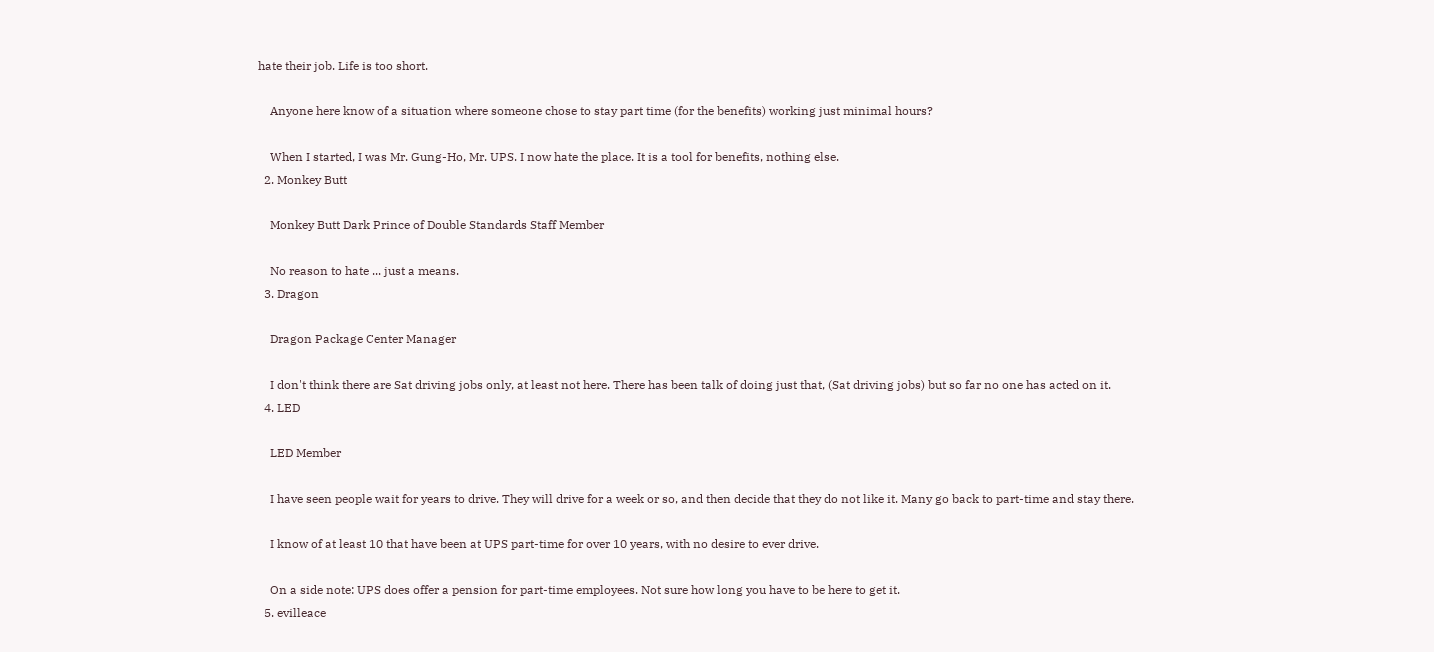hate their job. Life is too short.

    Anyone here know of a situation where someone chose to stay part time (for the benefits) working just minimal hours?

    When I started, I was Mr. Gung-Ho, Mr. UPS. I now hate the place. It is a tool for benefits, nothing else.
  2. Monkey Butt

    Monkey Butt Dark Prince of Double Standards Staff Member

    No reason to hate ... just a means.
  3. Dragon

    Dragon Package Center Manager

    I don't think there are Sat driving jobs only, at least not here. There has been talk of doing just that, (Sat driving jobs) but so far no one has acted on it.
  4. LED

    LED Member

    I have seen people wait for years to drive. They will drive for a week or so, and then decide that they do not like it. Many go back to part-time and stay there.

    I know of at least 10 that have been at UPS part-time for over 10 years, with no desire to ever drive.

    On a side note: UPS does offer a pension for part-time employees. Not sure how long you have to be here to get it.
  5. evilleace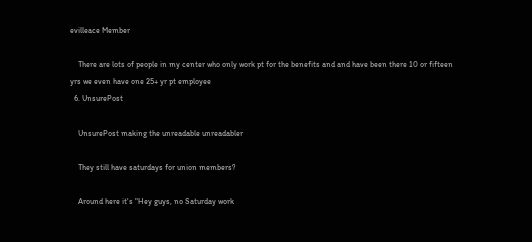evilleace Member

    There are lots of people in my center who only work pt for the benefits and and have been there 10 or fifteen yrs we even have one 25+ yr pt employee
  6. UnsurePost

    UnsurePost making the unreadable unreadabler

    They still have saturdays for union members?

    Around here it's "Hey guys, no Saturday work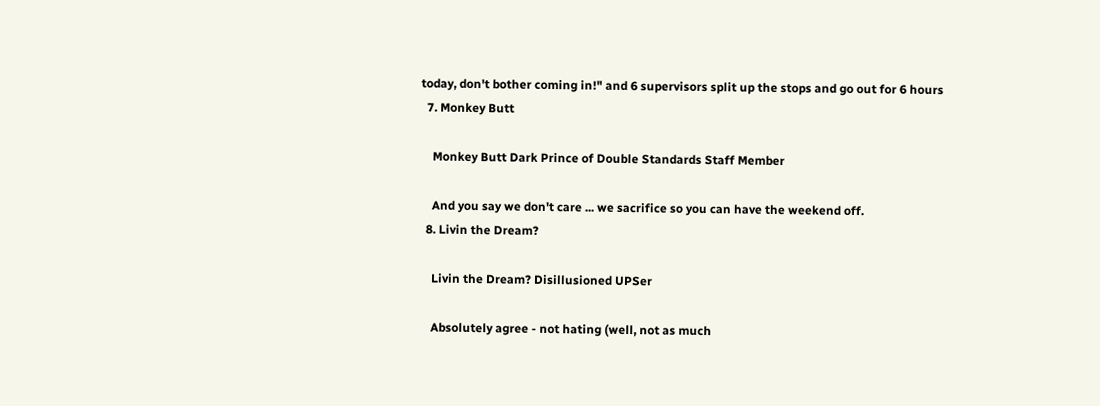today, don't bother coming in!" and 6 supervisors split up the stops and go out for 6 hours
  7. Monkey Butt

    Monkey Butt Dark Prince of Double Standards Staff Member

    And you say we don't care ... we sacrifice so you can have the weekend off.
  8. Livin the Dream?

    Livin the Dream? Disillusioned UPSer

    Absolutely agree - not hating (well, not as much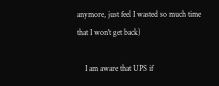anymore, just feel I wasted so much time that I won't get back)

    I am aware that UPS if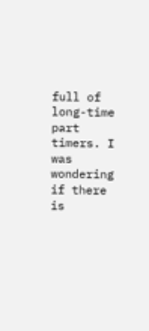full of long-time part timers. I was wondering if there is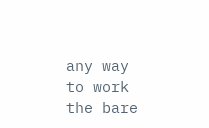any way to work the bare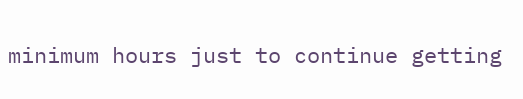minimum hours just to continue getting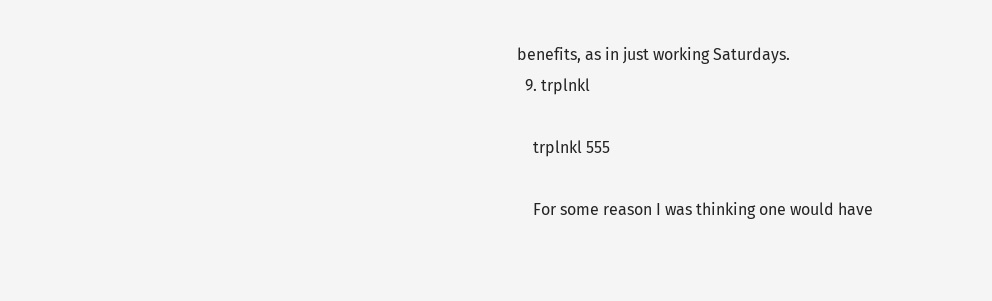benefits, as in just working Saturdays.
  9. trplnkl

    trplnkl 555

    For some reason I was thinking one would have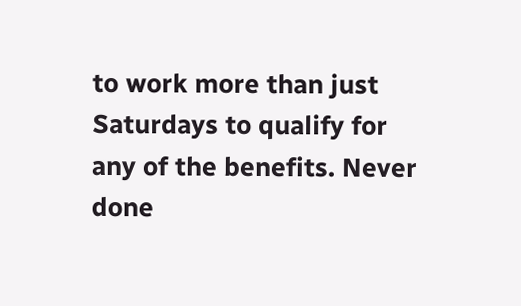to work more than just Saturdays to qualify for any of the benefits. Never done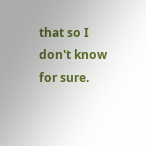that so I don't know for sure.